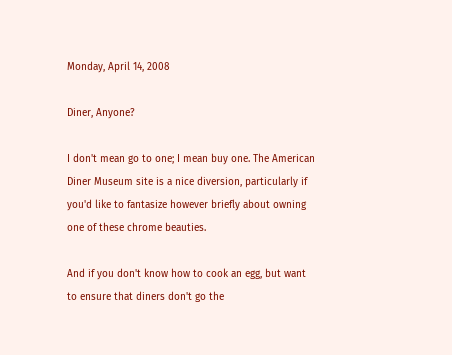Monday, April 14, 2008

Diner, Anyone?

I don't mean go to one; I mean buy one. The American Diner Museum site is a nice diversion, particularly if you'd like to fantasize however briefly about owning one of these chrome beauties.

And if you don't know how to cook an egg, but want to ensure that diners don't go the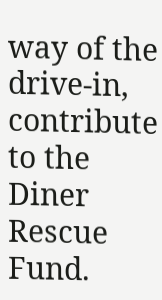way of the drive-in, contribute to the Diner Rescue Fund.